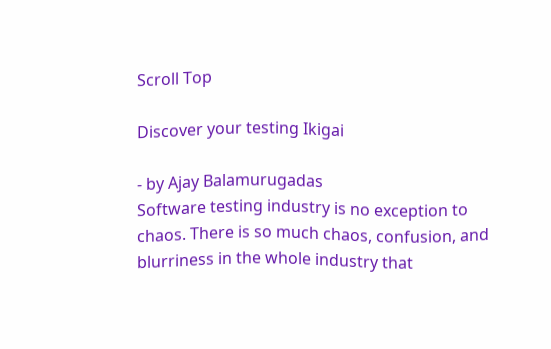Scroll Top

Discover your testing Ikigai

- by Ajay Balamurugadas
Software testing industry is no exception to chaos. There is so much chaos, confusion, and blurriness in the whole industry that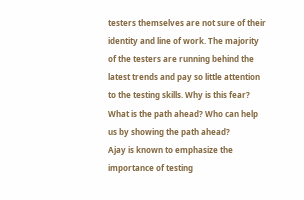testers themselves are not sure of their identity and line of work. The majority of the testers are running behind the latest trends and pay so little attention to the testing skills. Why is this fear? What is the path ahead? Who can help us by showing the path ahead?
Ajay is known to emphasize the importance of testing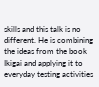skills and this talk is no different. He is combining the ideas from the book Ikigai and applying it to everyday testing activities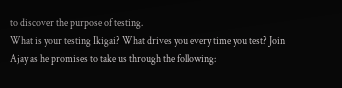to discover the purpose of testing.
What is your testing Ikigai? What drives you every time you test? Join Ajay as he promises to take us through the following: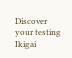Discover your testing Ikigai